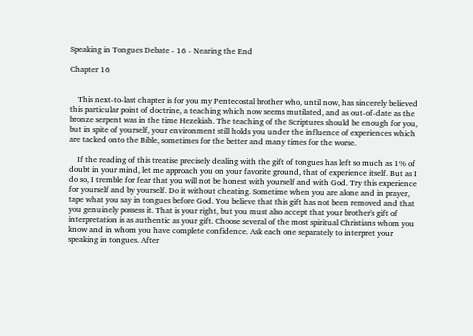Speaking in Tongues Debate - 16 - Nearing the End

Chapter 16


    This next-to-last chapter is for you my Pentecostal brother who, until now, has sincerely believed this particular point of doctrine, a teaching which now seems mutilated, and as out-of-date as the bronze serpent was in the time Hezekiah. The teaching of the Scriptures should be enough for you, but in spite of yourself, your environment still holds you under the influence of experiences which are tacked onto the Bible, sometimes for the better and many times for the worse.

    If the reading of this treatise precisely dealing with the gift of tongues has left so much as 1% of doubt in your mind, let me approach you on your favorite ground, that of experience itself. But as I do so, I tremble for fear that you will not be honest with yourself and with God. Try this experience for yourself and by yourself. Do it without cheating. Sometime when you are alone and in prayer, tape what you say in tongues before God. You believe that this gift has not been removed and that you genuinely possess it. That is your right, but you must also accept that your brother's gift of interpretation is as authentic as your gift. Choose several of the most spiritual Christians whom you know and in whom you have complete confidence. Ask each one separately to interpret your speaking in tongues. After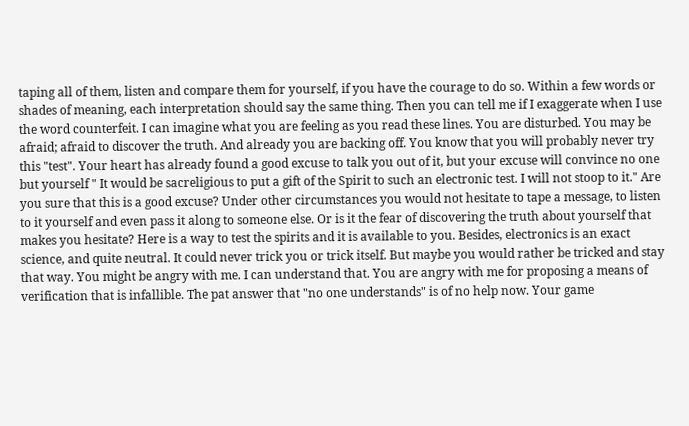taping all of them, listen and compare them for yourself, if you have the courage to do so. Within a few words or shades of meaning, each interpretation should say the same thing. Then you can tell me if I exaggerate when I use the word counterfeit. I can imagine what you are feeling as you read these lines. You are disturbed. You may be afraid; afraid to discover the truth. And already you are backing off. You know that you will probably never try this "test". Your heart has already found a good excuse to talk you out of it, but your excuse will convince no one but yourself " It would be sacreligious to put a gift of the Spirit to such an electronic test. I will not stoop to it." Are you sure that this is a good excuse? Under other circumstances you would not hesitate to tape a message, to listen to it yourself and even pass it along to someone else. Or is it the fear of discovering the truth about yourself that makes you hesitate? Here is a way to test the spirits and it is available to you. Besides, electronics is an exact science, and quite neutral. It could never trick you or trick itself. But maybe you would rather be tricked and stay that way. You might be angry with me. I can understand that. You are angry with me for proposing a means of verification that is infallible. The pat answer that "no one understands" is of no help now. Your game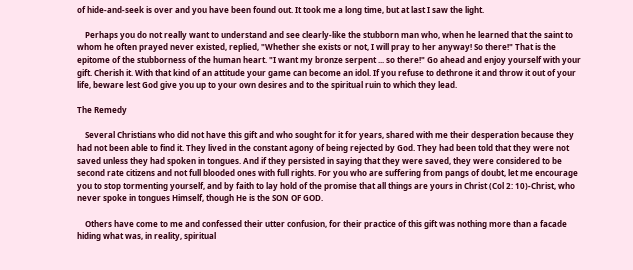of hide-and-seek is over and you have been found out. It took me a long time, but at last I saw the light.

    Perhaps you do not really want to understand and see clearly-like the stubborn man who, when he learned that the saint to whom he often prayed never existed, replied, "Whether she exists or not, I will pray to her anyway! So there!" That is the epitome of the stubborness of the human heart. "I want my bronze serpent ... so there!" Go ahead and enjoy yourself with your gift. Cherish it. With that kind of an attitude your game can become an idol. If you refuse to dethrone it and throw it out of your life, beware lest God give you up to your own desires and to the spiritual ruin to which they lead.

The Remedy

    Several Christians who did not have this gift and who sought for it for years, shared with me their desperation because they had not been able to find it. They lived in the constant agony of being rejected by God. They had been told that they were not saved unless they had spoken in tongues. And if they persisted in saying that they were saved, they were considered to be second rate citizens and not full blooded ones with full rights. For you who are suffering from pangs of doubt, let me encourage you to stop tormenting yourself, and by faith to lay hold of the promise that all things are yours in Christ (Col 2: 10)-Christ, who never spoke in tongues Himself, though He is the SON OF GOD.

    Others have come to me and confessed their utter confusion, for their practice of this gift was nothing more than a facade hiding what was, in reality, spiritual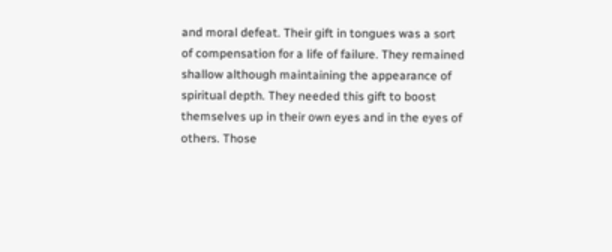and moral defeat. Their gift in tongues was a sort of compensation for a life of failure. They remained shallow although maintaining the appearance of spiritual depth. They needed this gift to boost themselves up in their own eyes and in the eyes of others. Those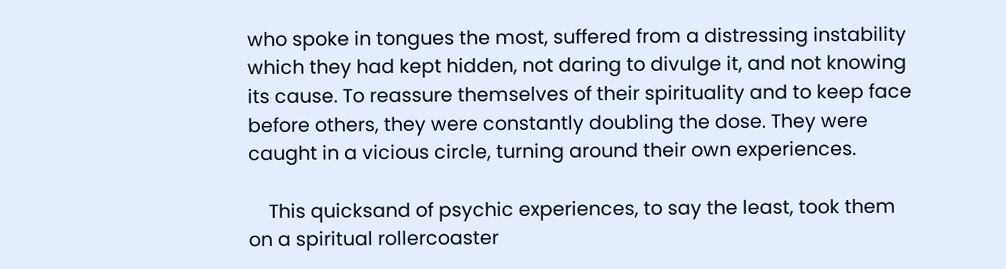who spoke in tongues the most, suffered from a distressing instability which they had kept hidden, not daring to divulge it, and not knowing its cause. To reassure themselves of their spirituality and to keep face before others, they were constantly doubling the dose. They were caught in a vicious circle, turning around their own experiences.

    This quicksand of psychic experiences, to say the least, took them on a spiritual rollercoaster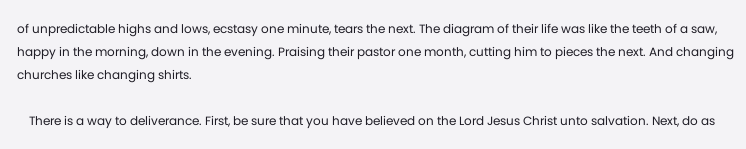of unpredictable highs and lows, ecstasy one minute, tears the next. The diagram of their life was like the teeth of a saw, happy in the morning, down in the evening. Praising their pastor one month, cutting him to pieces the next. And changing churches like changing shirts.

    There is a way to deliverance. First, be sure that you have believed on the Lord Jesus Christ unto salvation. Next, do as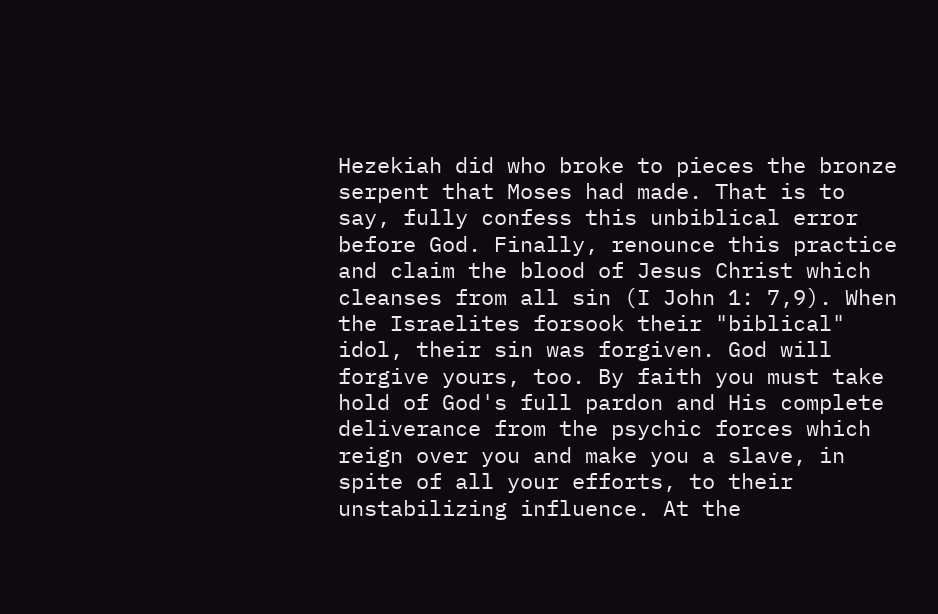Hezekiah did who broke to pieces the bronze serpent that Moses had made. That is to say, fully confess this unbiblical error before God. Finally, renounce this practice and claim the blood of Jesus Christ which cleanses from all sin (I John 1: 7,9). When the Israelites forsook their "biblical" idol, their sin was forgiven. God will forgive yours, too. By faith you must take hold of God's full pardon and His complete deliverance from the psychic forces which reign over you and make you a slave, in spite of all your efforts, to their unstabilizing influence. At the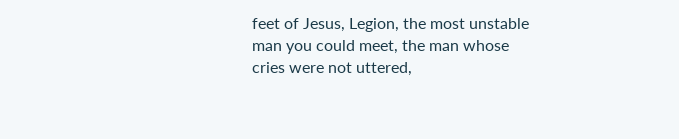feet of Jesus, Legion, the most unstable man you could meet, the man whose cries were not uttered,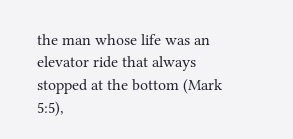the man whose life was an elevator ride that always stopped at the bottom (Mark 5:5),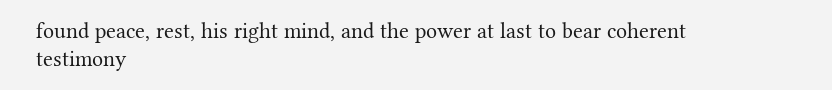found peace, rest, his right mind, and the power at last to bear coherent testimony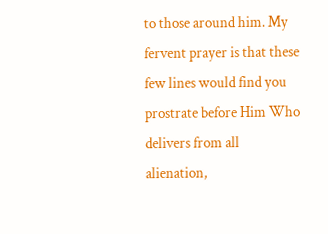to those around him. My fervent prayer is that these few lines would find you prostrate before Him Who delivers from all alienation,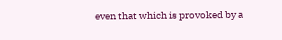even that which is provoked by a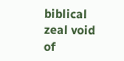biblical zeal void of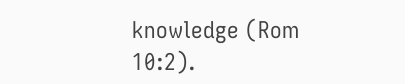knowledge (Rom 10:2).